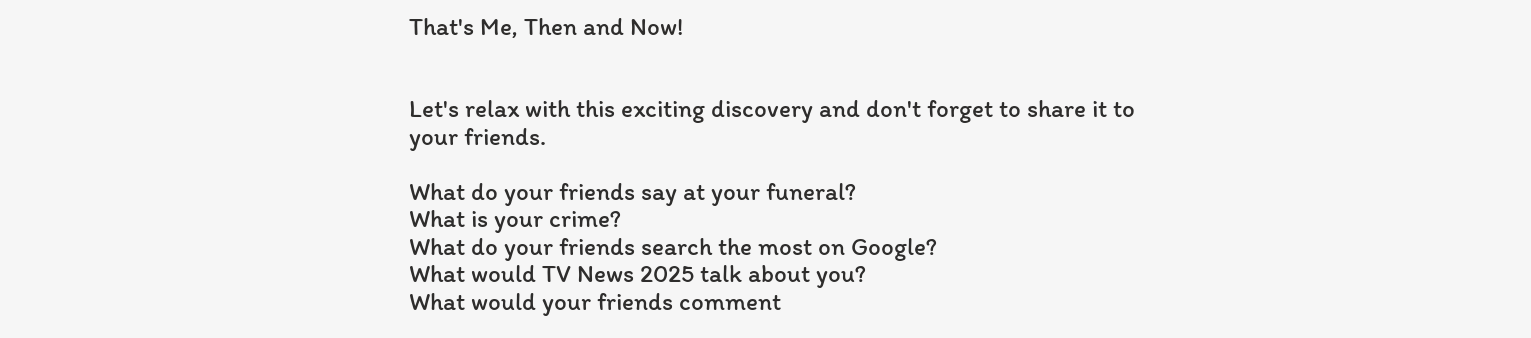That's Me, Then and Now!


Let's relax with this exciting discovery and don't forget to share it to your friends.

What do your friends say at your funeral?
What is your crime?
What do your friends search the most on Google?
What would TV News 2025 talk about you?
What would your friends comment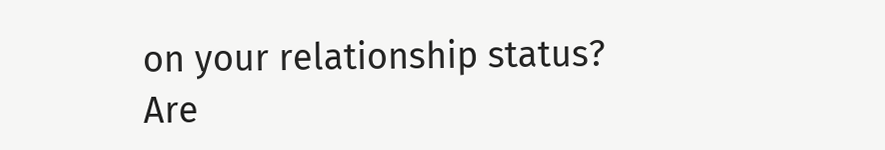on your relationship status?
Are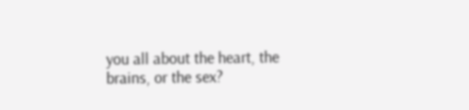you all about the heart, the brains, or the sex?